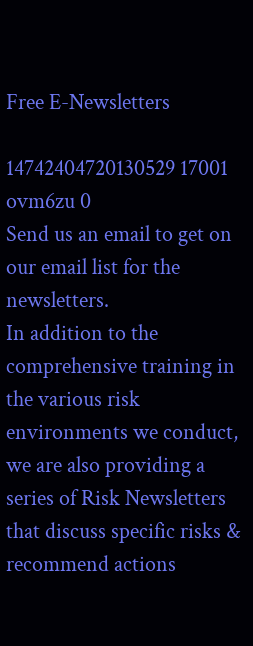Free E-Newsletters

14742404720130529 17001 ovm6zu 0
Send us an email to get on our email list for the newsletters.
In addition to the comprehensive training in the various risk environments we conduct, we are also providing a series of Risk Newsletters that discuss specific risks & recommend actions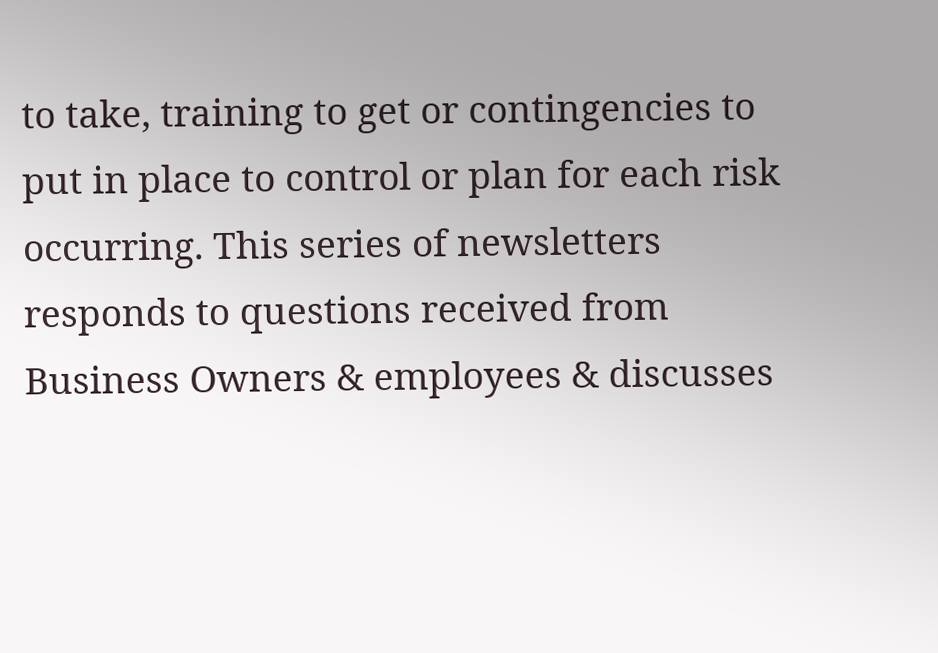to take, training to get or contingencies to put in place to control or plan for each risk occurring. This series of newsletters responds to questions received from Business Owners & employees & discusses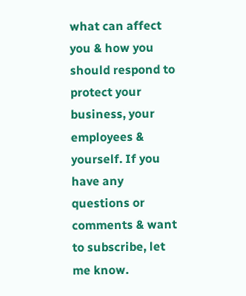what can affect you & how you should respond to protect your business, your employees & yourself. If you have any questions or comments & want to subscribe, let me know.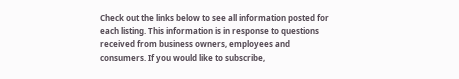Check out the links below to see all information posted for each listing. This information is in response to questions received from business owners, employees and consumers. If you would like to subscribe,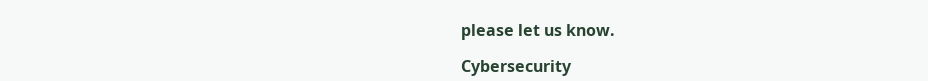please let us know.

Cybersecurity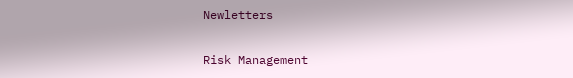Newletters

Risk Management